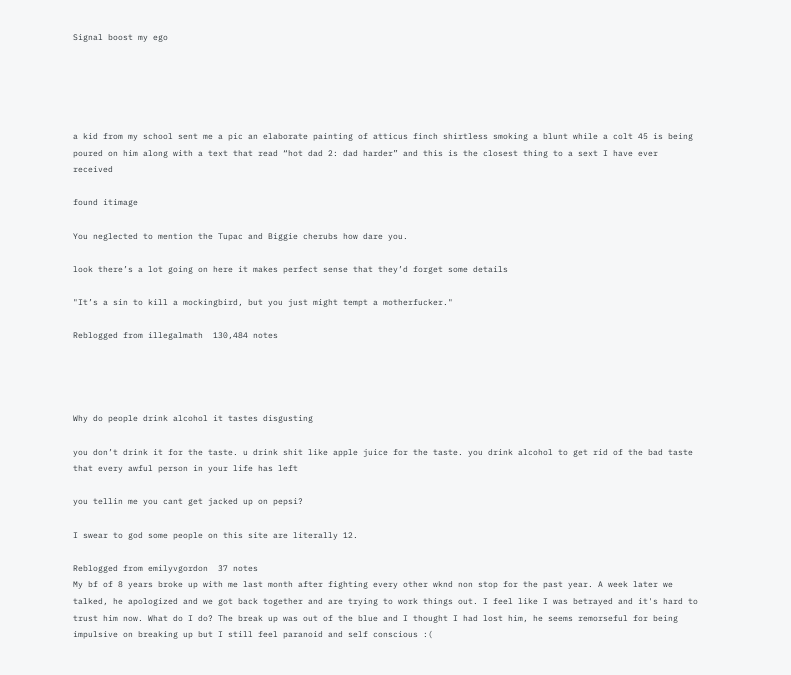Signal boost my ego





a kid from my school sent me a pic an elaborate painting of atticus finch shirtless smoking a blunt while a colt 45 is being poured on him along with a text that read “hot dad 2: dad harder” and this is the closest thing to a sext I have ever received

found itimage

You neglected to mention the Tupac and Biggie cherubs how dare you.

look there’s a lot going on here it makes perfect sense that they’d forget some details

"It’s a sin to kill a mockingbird, but you just might tempt a motherfucker."

Reblogged from illegalmath  130,484 notes




Why do people drink alcohol it tastes disgusting

you don’t drink it for the taste. u drink shit like apple juice for the taste. you drink alcohol to get rid of the bad taste that every awful person in your life has left

you tellin me you cant get jacked up on pepsi?

I swear to god some people on this site are literally 12.

Reblogged from emilyvgordon  37 notes
My bf of 8 years broke up with me last month after fighting every other wknd non stop for the past year. A week later we talked, he apologized and we got back together and are trying to work things out. I feel like I was betrayed and it's hard to trust him now. What do I do? The break up was out of the blue and I thought I had lost him, he seems remorseful for being impulsive on breaking up but I still feel paranoid and self conscious :(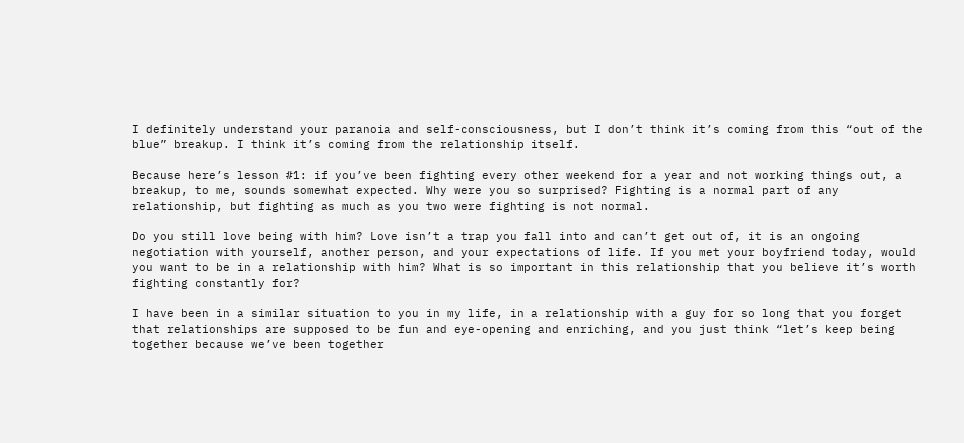I definitely understand your paranoia and self-consciousness, but I don’t think it’s coming from this “out of the blue” breakup. I think it’s coming from the relationship itself.

Because here’s lesson #1: if you’ve been fighting every other weekend for a year and not working things out, a breakup, to me, sounds somewhat expected. Why were you so surprised? Fighting is a normal part of any relationship, but fighting as much as you two were fighting is not normal.

Do you still love being with him? Love isn’t a trap you fall into and can’t get out of, it is an ongoing negotiation with yourself, another person, and your expectations of life. If you met your boyfriend today, would you want to be in a relationship with him? What is so important in this relationship that you believe it’s worth fighting constantly for?

I have been in a similar situation to you in my life, in a relationship with a guy for so long that you forget that relationships are supposed to be fun and eye-opening and enriching, and you just think “let’s keep being together because we’ve been together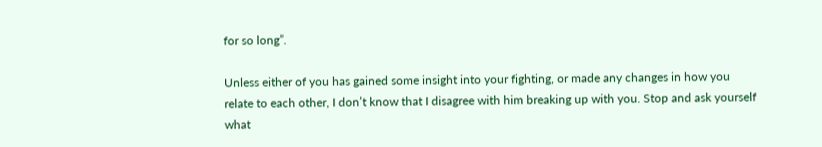for so long”.

Unless either of you has gained some insight into your fighting, or made any changes in how you relate to each other, I don’t know that I disagree with him breaking up with you. Stop and ask yourself what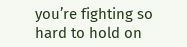you’re fighting so hard to hold on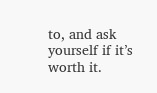to, and ask yourself if it’s worth it.